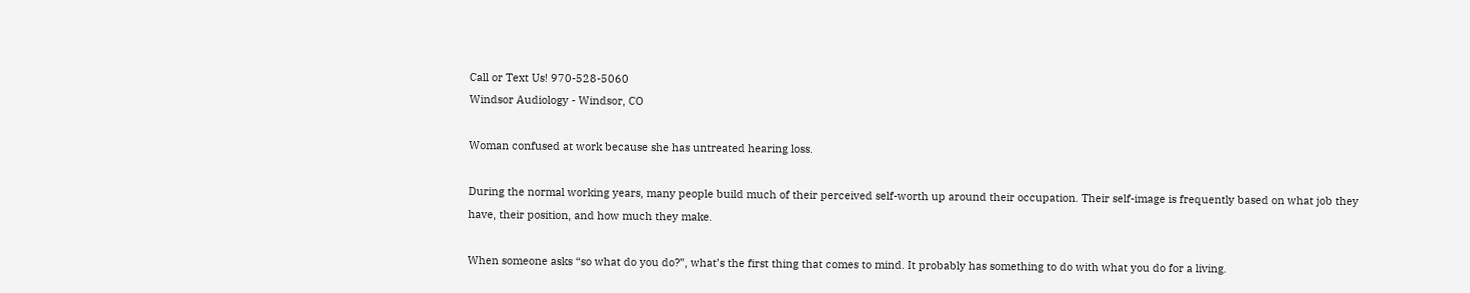Call or Text Us! 970-528-5060
Windsor Audiology - Windsor, CO

Woman confused at work because she has untreated hearing loss.

During the normal working years, many people build much of their perceived self-worth up around their occupation. Their self-image is frequently based on what job they have, their position, and how much they make.

When someone asks “so what do you do?”, what’s the first thing that comes to mind. It probably has something to do with what you do for a living.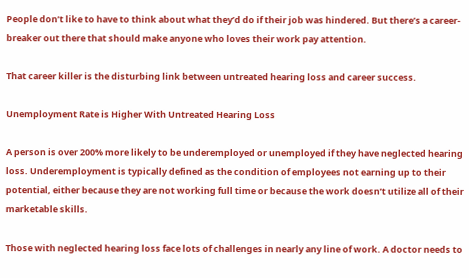People don’t like to have to think about what they’d do if their job was hindered. But there’s a career-breaker out there that should make anyone who loves their work pay attention.

That career killer is the disturbing link between untreated hearing loss and career success.

Unemployment Rate is Higher With Untreated Hearing Loss

A person is over 200% more likely to be underemployed or unemployed if they have neglected hearing loss. Underemployment is typically defined as the condition of employees not earning up to their potential, either because they are not working full time or because the work doesn’t utilize all of their marketable skills.

Those with neglected hearing loss face lots of challenges in nearly any line of work. A doctor needs to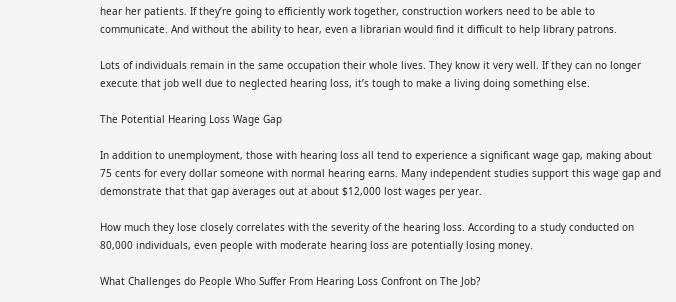hear her patients. If they’re going to efficiently work together, construction workers need to be able to communicate. And without the ability to hear, even a librarian would find it difficult to help library patrons.

Lots of individuals remain in the same occupation their whole lives. They know it very well. If they can no longer execute that job well due to neglected hearing loss, it’s tough to make a living doing something else.

The Potential Hearing Loss Wage Gap

In addition to unemployment, those with hearing loss all tend to experience a significant wage gap, making about 75 cents for every dollar someone with normal hearing earns. Many independent studies support this wage gap and demonstrate that that gap averages out at about $12,000 lost wages per year.

How much they lose closely correlates with the severity of the hearing loss. According to a study conducted on 80,000 individuals, even people with moderate hearing loss are potentially losing money.

What Challenges do People Who Suffer From Hearing Loss Confront on The Job?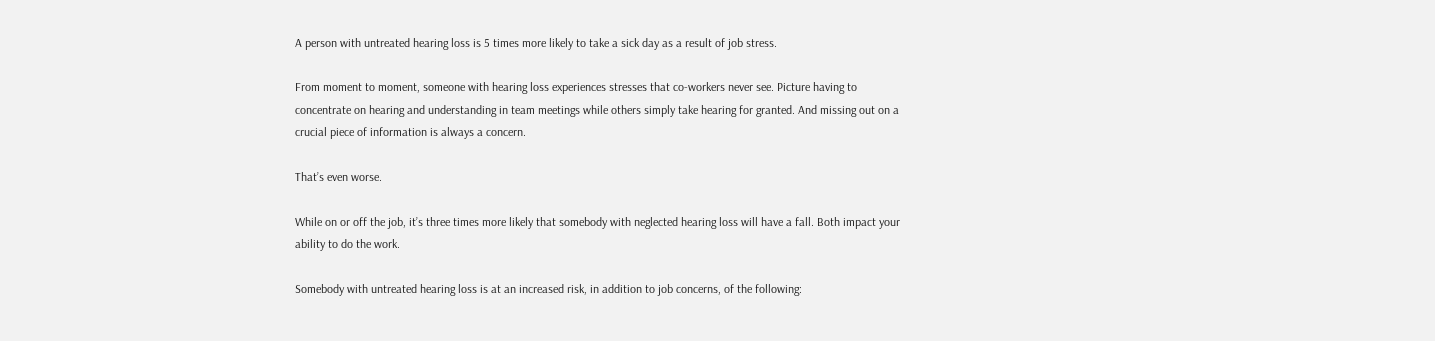A person with untreated hearing loss is 5 times more likely to take a sick day as a result of job stress.

From moment to moment, someone with hearing loss experiences stresses that co-workers never see. Picture having to concentrate on hearing and understanding in team meetings while others simply take hearing for granted. And missing out on a crucial piece of information is always a concern.

That’s even worse.

While on or off the job, it’s three times more likely that somebody with neglected hearing loss will have a fall. Both impact your ability to do the work.

Somebody with untreated hearing loss is at an increased risk, in addition to job concerns, of the following: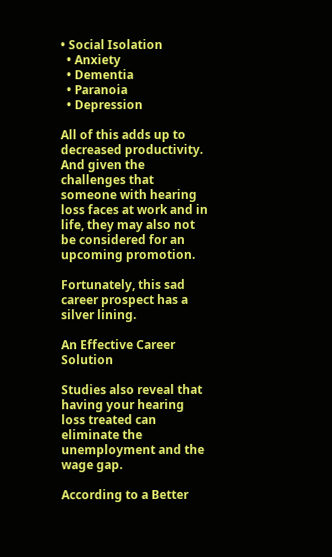• Social Isolation
  • Anxiety
  • Dementia
  • Paranoia
  • Depression

All of this adds up to decreased productivity. And given the challenges that someone with hearing loss faces at work and in life, they may also not be considered for an upcoming promotion.

Fortunately, this sad career prospect has a silver lining.

An Effective Career Solution

Studies also reveal that having your hearing loss treated can eliminate the unemployment and the wage gap.

According to a Better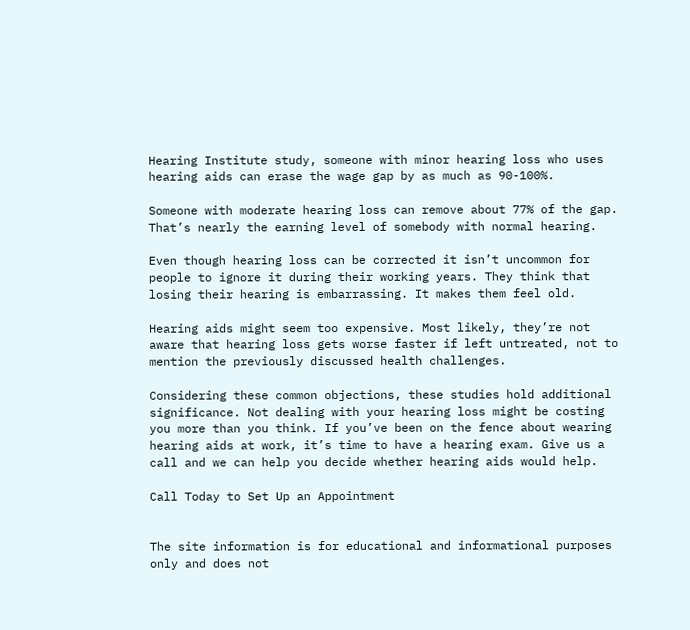Hearing Institute study, someone with minor hearing loss who uses hearing aids can erase the wage gap by as much as 90-100%.

Someone with moderate hearing loss can remove about 77% of the gap. That’s nearly the earning level of somebody with normal hearing.

Even though hearing loss can be corrected it isn’t uncommon for people to ignore it during their working years. They think that losing their hearing is embarrassing. It makes them feel old.

Hearing aids might seem too expensive. Most likely, they’re not aware that hearing loss gets worse faster if left untreated, not to mention the previously discussed health challenges.

Considering these common objections, these studies hold additional significance. Not dealing with your hearing loss might be costing you more than you think. If you’ve been on the fence about wearing hearing aids at work, it’s time to have a hearing exam. Give us a call and we can help you decide whether hearing aids would help.

Call Today to Set Up an Appointment


The site information is for educational and informational purposes only and does not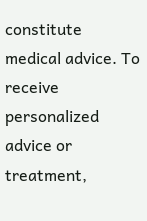constitute medical advice. To receive personalized advice or treatment,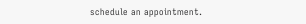schedule an appointment.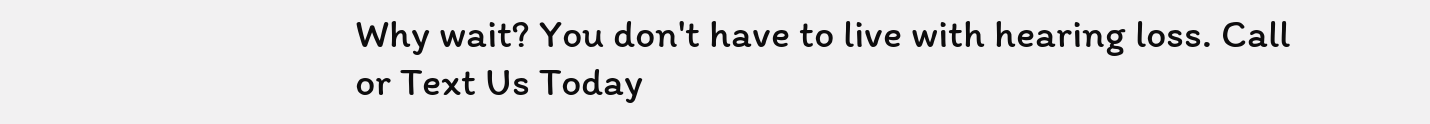Why wait? You don't have to live with hearing loss. Call or Text Us Today